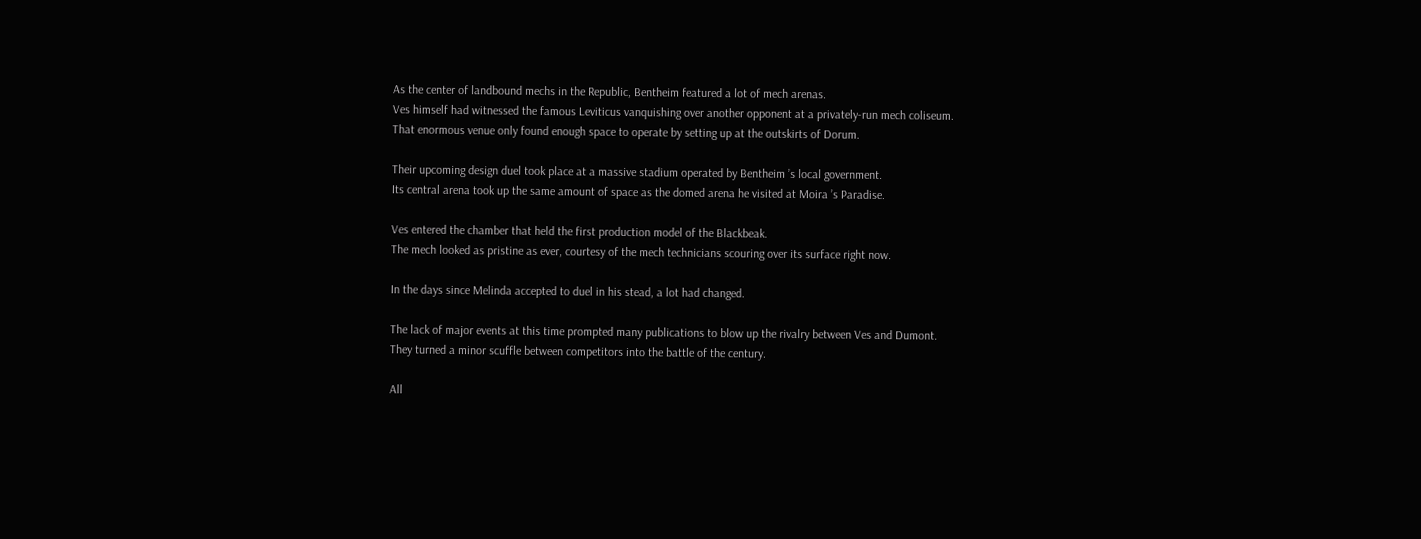As the center of landbound mechs in the Republic, Bentheim featured a lot of mech arenas.
Ves himself had witnessed the famous Leviticus vanquishing over another opponent at a privately-run mech coliseum.
That enormous venue only found enough space to operate by setting up at the outskirts of Dorum.

Their upcoming design duel took place at a massive stadium operated by Bentheim ’s local government.
Its central arena took up the same amount of space as the domed arena he visited at Moira ’s Paradise.

Ves entered the chamber that held the first production model of the Blackbeak.
The mech looked as pristine as ever, courtesy of the mech technicians scouring over its surface right now.

In the days since Melinda accepted to duel in his stead, a lot had changed.

The lack of major events at this time prompted many publications to blow up the rivalry between Ves and Dumont.
They turned a minor scuffle between competitors into the battle of the century.

All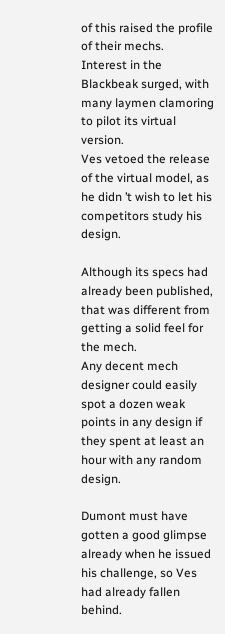of this raised the profile of their mechs.
Interest in the Blackbeak surged, with many laymen clamoring to pilot its virtual version.
Ves vetoed the release of the virtual model, as he didn ’t wish to let his competitors study his design.

Although its specs had already been published, that was different from getting a solid feel for the mech.
Any decent mech designer could easily spot a dozen weak points in any design if they spent at least an hour with any random design.

Dumont must have gotten a good glimpse already when he issued his challenge, so Ves had already fallen behind.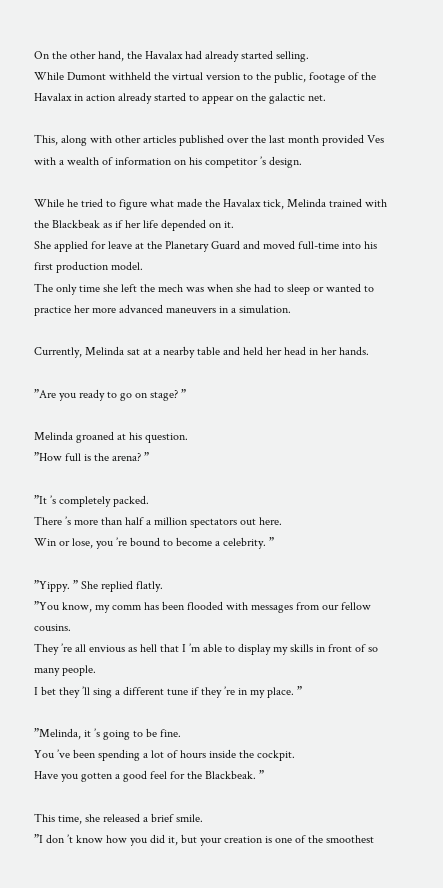On the other hand, the Havalax had already started selling.
While Dumont withheld the virtual version to the public, footage of the Havalax in action already started to appear on the galactic net.

This, along with other articles published over the last month provided Ves with a wealth of information on his competitor ’s design.

While he tried to figure what made the Havalax tick, Melinda trained with the Blackbeak as if her life depended on it.
She applied for leave at the Planetary Guard and moved full-time into his first production model.
The only time she left the mech was when she had to sleep or wanted to practice her more advanced maneuvers in a simulation.

Currently, Melinda sat at a nearby table and held her head in her hands.

”Are you ready to go on stage? ”

Melinda groaned at his question.
”How full is the arena? ”

”It ’s completely packed.
There ’s more than half a million spectators out here.
Win or lose, you ’re bound to become a celebrity. ”

”Yippy. ” She replied flatly.
”You know, my comm has been flooded with messages from our fellow cousins.
They ’re all envious as hell that I ’m able to display my skills in front of so many people.
I bet they ’ll sing a different tune if they ’re in my place. ”

”Melinda, it ’s going to be fine.
You ’ve been spending a lot of hours inside the cockpit.
Have you gotten a good feel for the Blackbeak. ”

This time, she released a brief smile.
”I don ’t know how you did it, but your creation is one of the smoothest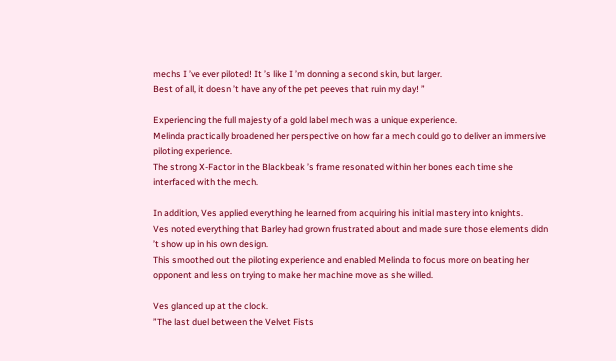mechs I ’ve ever piloted! It ’s like I ’m donning a second skin, but larger.
Best of all, it doesn ’t have any of the pet peeves that ruin my day! ”

Experiencing the full majesty of a gold label mech was a unique experience.
Melinda practically broadened her perspective on how far a mech could go to deliver an immersive piloting experience.
The strong X-Factor in the Blackbeak ’s frame resonated within her bones each time she interfaced with the mech.

In addition, Ves applied everything he learned from acquiring his initial mastery into knights.
Ves noted everything that Barley had grown frustrated about and made sure those elements didn ’t show up in his own design.
This smoothed out the piloting experience and enabled Melinda to focus more on beating her opponent and less on trying to make her machine move as she willed.

Ves glanced up at the clock.
”The last duel between the Velvet Fists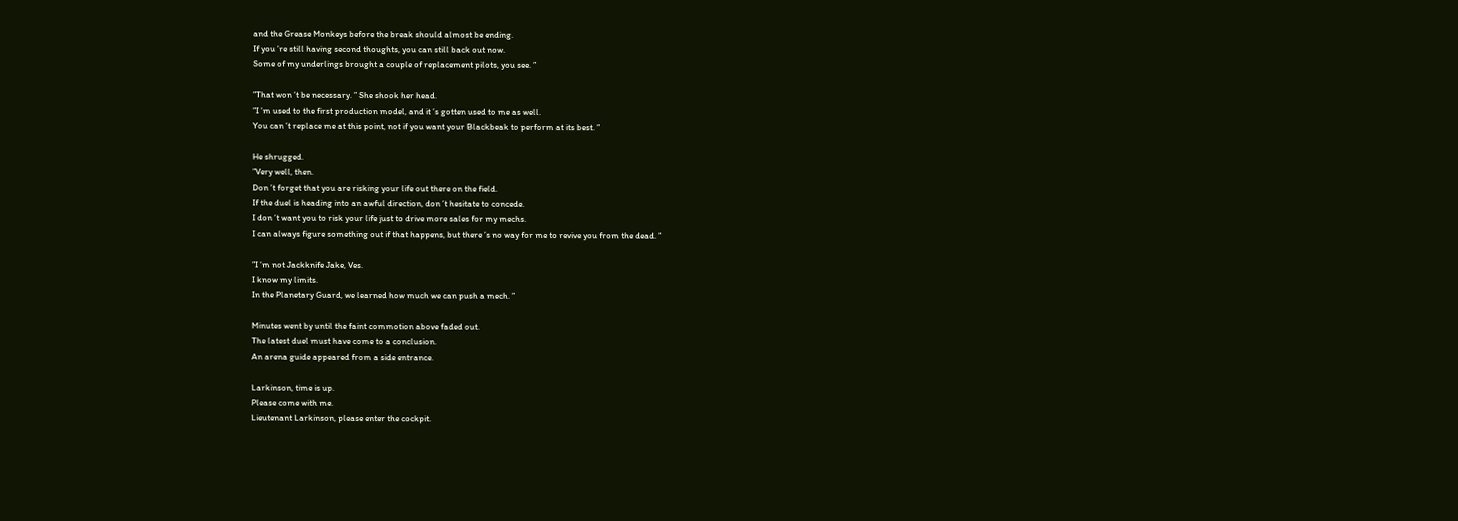and the Grease Monkeys before the break should almost be ending.
If you ’re still having second thoughts, you can still back out now.
Some of my underlings brought a couple of replacement pilots, you see. ”

”That won ’t be necessary. ” She shook her head.
”I ’m used to the first production model, and it ’s gotten used to me as well.
You can ’t replace me at this point, not if you want your Blackbeak to perform at its best. ”

He shrugged.
”Very well, then.
Don ’t forget that you are risking your life out there on the field.
If the duel is heading into an awful direction, don ’t hesitate to concede.
I don ’t want you to risk your life just to drive more sales for my mechs.
I can always figure something out if that happens, but there ’s no way for me to revive you from the dead. ”

”I ’m not Jackknife Jake, Ves.
I know my limits.
In the Planetary Guard, we learned how much we can push a mech. ”

Minutes went by until the faint commotion above faded out.
The latest duel must have come to a conclusion.
An arena guide appeared from a side entrance.

Larkinson, time is up.
Please come with me.
Lieutenant Larkinson, please enter the cockpit.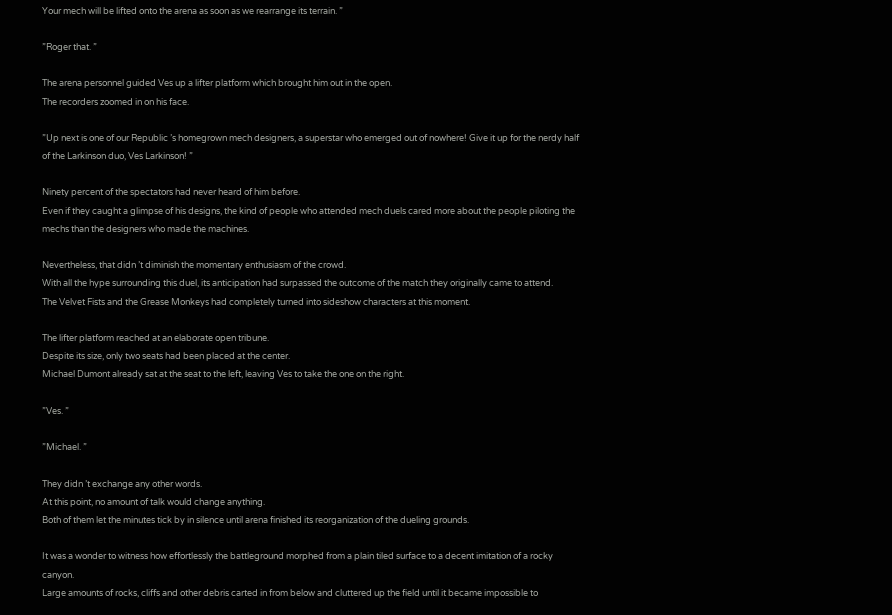Your mech will be lifted onto the arena as soon as we rearrange its terrain. ”

”Roger that. ”

The arena personnel guided Ves up a lifter platform which brought him out in the open.
The recorders zoomed in on his face.

”Up next is one of our Republic ’s homegrown mech designers, a superstar who emerged out of nowhere! Give it up for the nerdy half of the Larkinson duo, Ves Larkinson! ”

Ninety percent of the spectators had never heard of him before.
Even if they caught a glimpse of his designs, the kind of people who attended mech duels cared more about the people piloting the mechs than the designers who made the machines.

Nevertheless, that didn ’t diminish the momentary enthusiasm of the crowd.
With all the hype surrounding this duel, its anticipation had surpassed the outcome of the match they originally came to attend.
The Velvet Fists and the Grease Monkeys had completely turned into sideshow characters at this moment.

The lifter platform reached at an elaborate open tribune.
Despite its size, only two seats had been placed at the center.
Michael Dumont already sat at the seat to the left, leaving Ves to take the one on the right.

”Ves. ”

”Michael. ”

They didn ’t exchange any other words.
At this point, no amount of talk would change anything.
Both of them let the minutes tick by in silence until arena finished its reorganization of the dueling grounds.

It was a wonder to witness how effortlessly the battleground morphed from a plain tiled surface to a decent imitation of a rocky canyon.
Large amounts of rocks, cliffs and other debris carted in from below and cluttered up the field until it became impossible to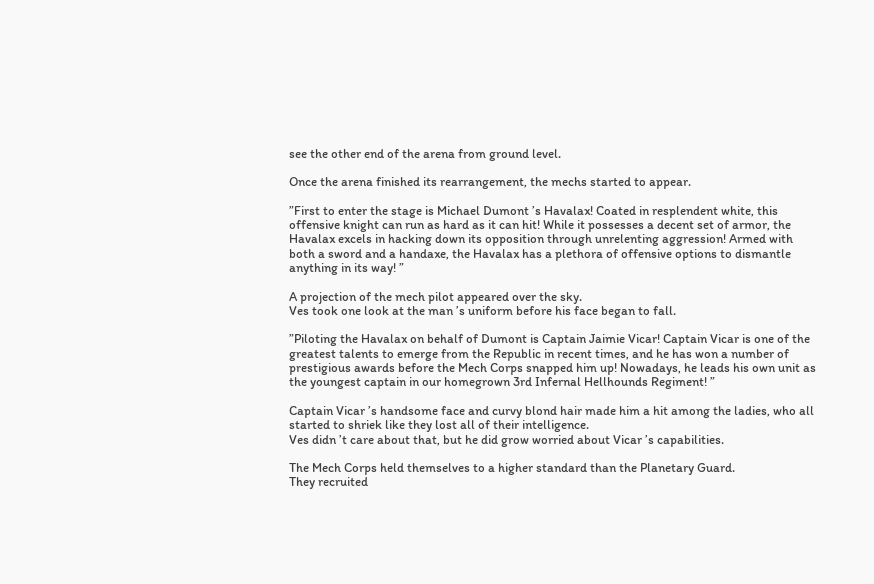see the other end of the arena from ground level.

Once the arena finished its rearrangement, the mechs started to appear.

”First to enter the stage is Michael Dumont ’s Havalax! Coated in resplendent white, this offensive knight can run as hard as it can hit! While it possesses a decent set of armor, the Havalax excels in hacking down its opposition through unrelenting aggression! Armed with both a sword and a handaxe, the Havalax has a plethora of offensive options to dismantle anything in its way! ”

A projection of the mech pilot appeared over the sky.
Ves took one look at the man ’s uniform before his face began to fall.

”Piloting the Havalax on behalf of Dumont is Captain Jaimie Vicar! Captain Vicar is one of the greatest talents to emerge from the Republic in recent times, and he has won a number of prestigious awards before the Mech Corps snapped him up! Nowadays, he leads his own unit as the youngest captain in our homegrown 3rd Infernal Hellhounds Regiment! ”

Captain Vicar ’s handsome face and curvy blond hair made him a hit among the ladies, who all started to shriek like they lost all of their intelligence.
Ves didn ’t care about that, but he did grow worried about Vicar ’s capabilities.

The Mech Corps held themselves to a higher standard than the Planetary Guard.
They recruited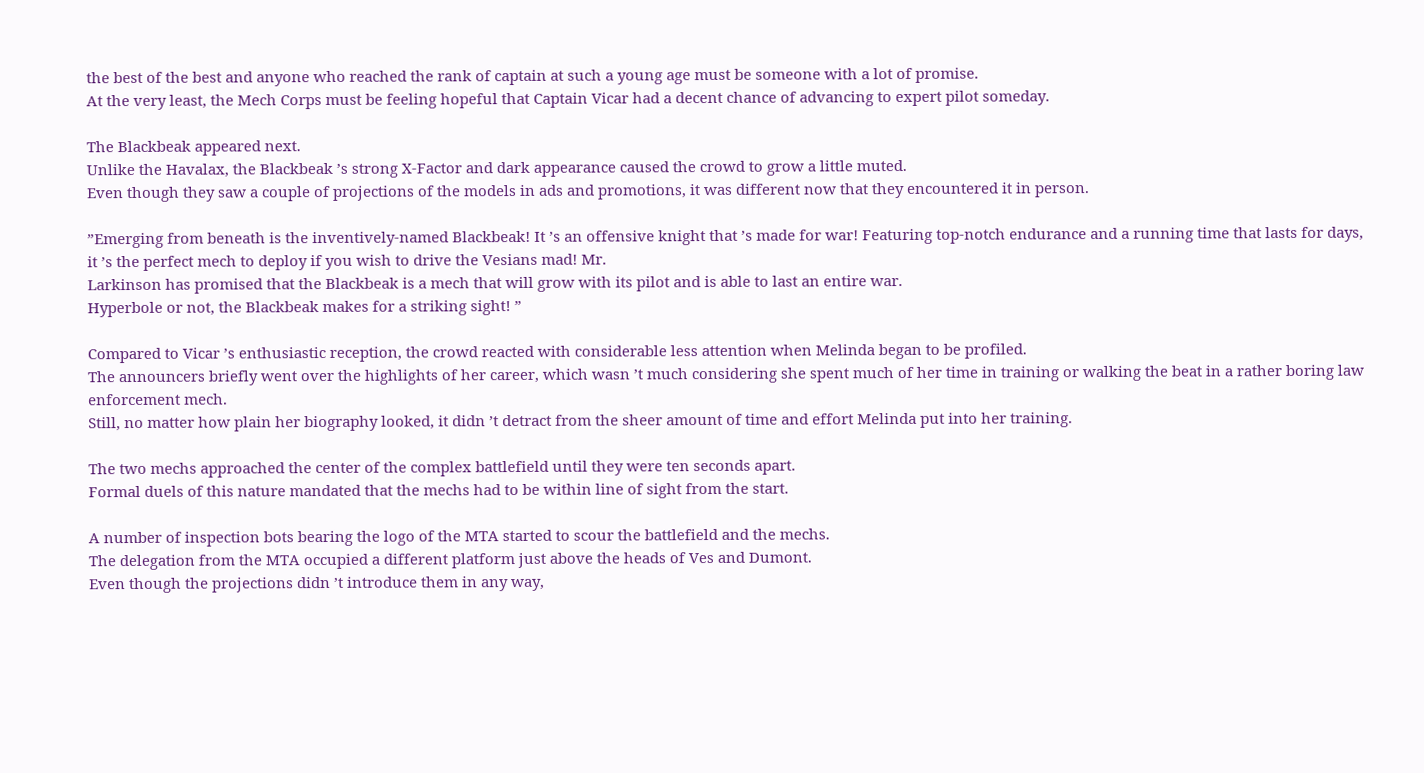the best of the best and anyone who reached the rank of captain at such a young age must be someone with a lot of promise.
At the very least, the Mech Corps must be feeling hopeful that Captain Vicar had a decent chance of advancing to expert pilot someday.

The Blackbeak appeared next.
Unlike the Havalax, the Blackbeak ’s strong X-Factor and dark appearance caused the crowd to grow a little muted.
Even though they saw a couple of projections of the models in ads and promotions, it was different now that they encountered it in person.

”Emerging from beneath is the inventively-named Blackbeak! It ’s an offensive knight that ’s made for war! Featuring top-notch endurance and a running time that lasts for days, it ’s the perfect mech to deploy if you wish to drive the Vesians mad! Mr.
Larkinson has promised that the Blackbeak is a mech that will grow with its pilot and is able to last an entire war.
Hyperbole or not, the Blackbeak makes for a striking sight! ”

Compared to Vicar ’s enthusiastic reception, the crowd reacted with considerable less attention when Melinda began to be profiled.
The announcers briefly went over the highlights of her career, which wasn ’t much considering she spent much of her time in training or walking the beat in a rather boring law enforcement mech.
Still, no matter how plain her biography looked, it didn ’t detract from the sheer amount of time and effort Melinda put into her training.

The two mechs approached the center of the complex battlefield until they were ten seconds apart.
Formal duels of this nature mandated that the mechs had to be within line of sight from the start.

A number of inspection bots bearing the logo of the MTA started to scour the battlefield and the mechs.
The delegation from the MTA occupied a different platform just above the heads of Ves and Dumont.
Even though the projections didn ’t introduce them in any way,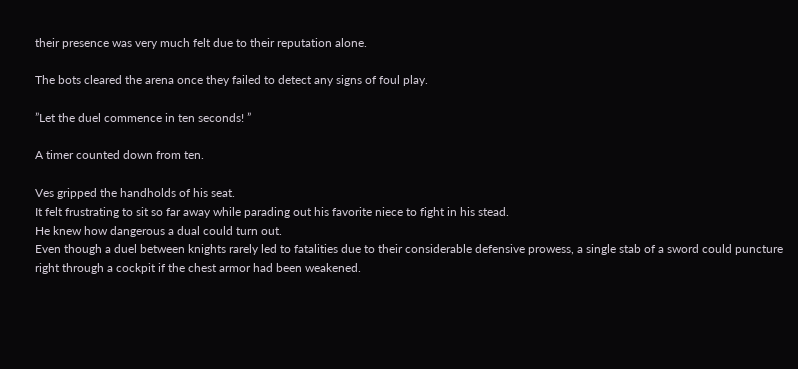their presence was very much felt due to their reputation alone.

The bots cleared the arena once they failed to detect any signs of foul play.

”Let the duel commence in ten seconds! ”

A timer counted down from ten.

Ves gripped the handholds of his seat.
It felt frustrating to sit so far away while parading out his favorite niece to fight in his stead.
He knew how dangerous a dual could turn out.
Even though a duel between knights rarely led to fatalities due to their considerable defensive prowess, a single stab of a sword could puncture right through a cockpit if the chest armor had been weakened.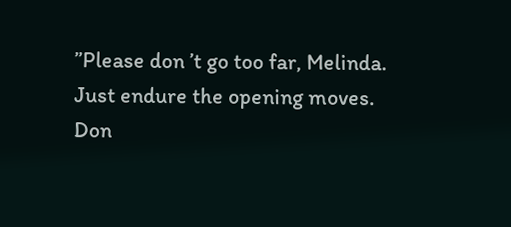”Please don ’t go too far, Melinda.
Just endure the opening moves.
Don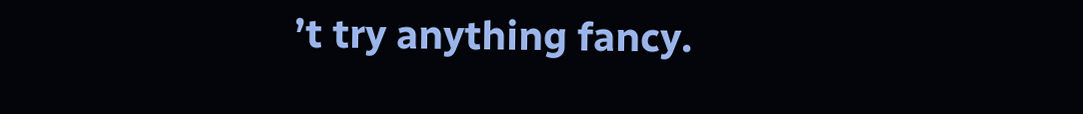’t try anything fancy.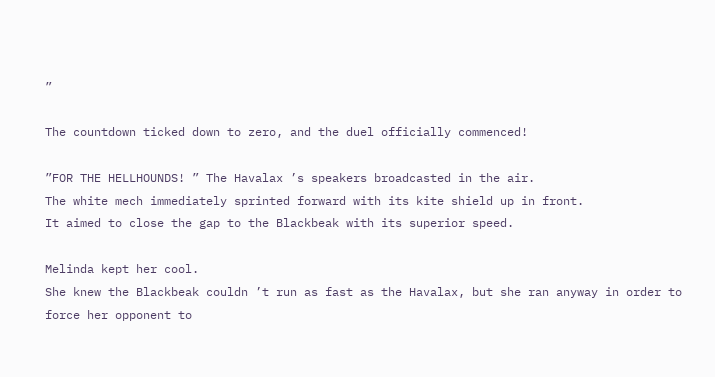”

The countdown ticked down to zero, and the duel officially commenced!

”FOR THE HELLHOUNDS! ” The Havalax ’s speakers broadcasted in the air.
The white mech immediately sprinted forward with its kite shield up in front.
It aimed to close the gap to the Blackbeak with its superior speed.

Melinda kept her cool.
She knew the Blackbeak couldn ’t run as fast as the Havalax, but she ran anyway in order to force her opponent to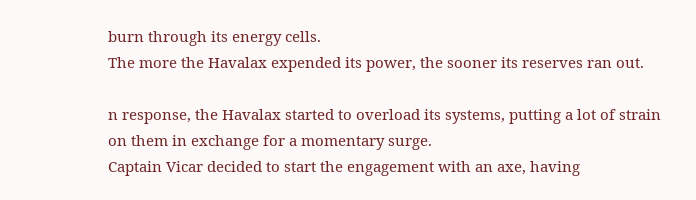burn through its energy cells.
The more the Havalax expended its power, the sooner its reserves ran out.

n response, the Havalax started to overload its systems, putting a lot of strain on them in exchange for a momentary surge.
Captain Vicar decided to start the engagement with an axe, having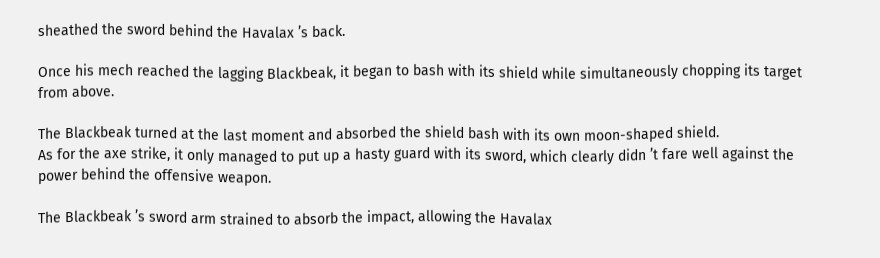sheathed the sword behind the Havalax ’s back.

Once his mech reached the lagging Blackbeak, it began to bash with its shield while simultaneously chopping its target from above.

The Blackbeak turned at the last moment and absorbed the shield bash with its own moon-shaped shield.
As for the axe strike, it only managed to put up a hasty guard with its sword, which clearly didn ’t fare well against the power behind the offensive weapon.

The Blackbeak ’s sword arm strained to absorb the impact, allowing the Havalax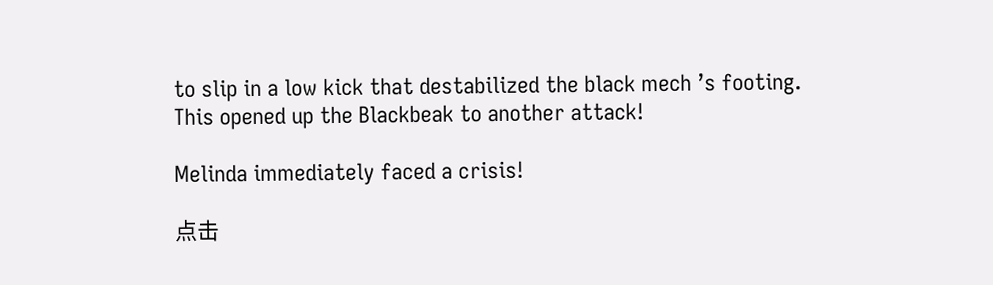to slip in a low kick that destabilized the black mech ’s footing.
This opened up the Blackbeak to another attack!

Melinda immediately faced a crisis!

点击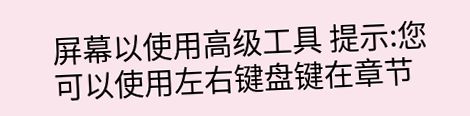屏幕以使用高级工具 提示:您可以使用左右键盘键在章节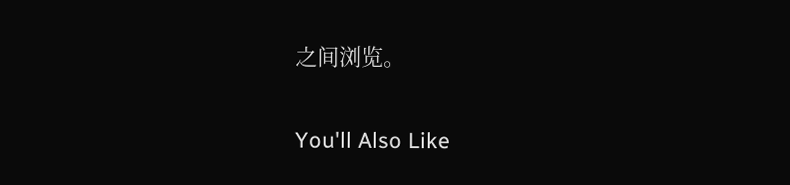之间浏览。

You'll Also Like